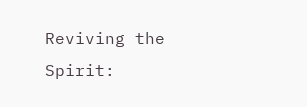Reviving the Spirit: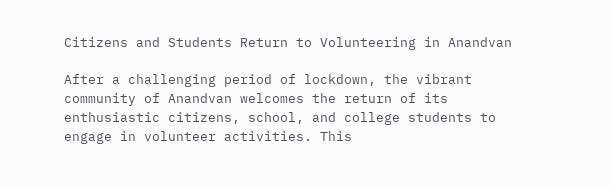Citizens and Students Return to Volunteering in Anandvan

After a challenging period of lockdown, the vibrant community of Anandvan welcomes the return of its enthusiastic citizens, school, and college students to engage in volunteer activities. This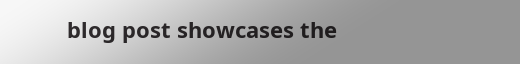blog post showcases the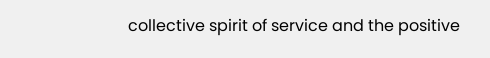collective spirit of service and the positive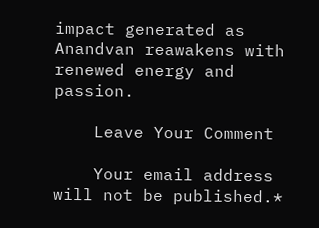impact generated as Anandvan reawakens with renewed energy and passion.

    Leave Your Comment

    Your email address will not be published.*